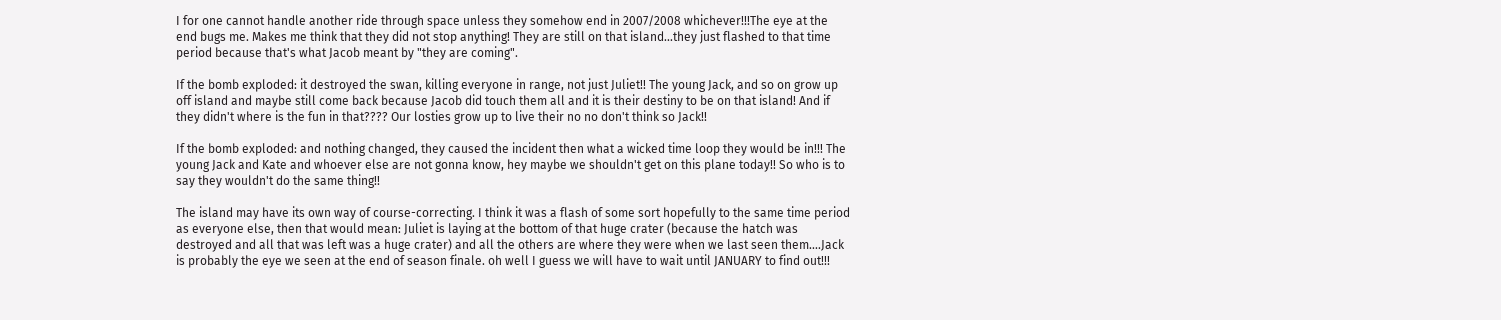I for one cannot handle another ride through space unless they somehow end in 2007/2008 whichever!!!The eye at the end bugs me. Makes me think that they did not stop anything! They are still on that island...they just flashed to that time period because that's what Jacob meant by "they are coming".

If the bomb exploded: it destroyed the swan, killing everyone in range, not just Juliet!! The young Jack, and so on grow up off island and maybe still come back because Jacob did touch them all and it is their destiny to be on that island! And if they didn't where is the fun in that???? Our losties grow up to live their no no don't think so Jack!!

If the bomb exploded: and nothing changed, they caused the incident then what a wicked time loop they would be in!!! The young Jack and Kate and whoever else are not gonna know, hey maybe we shouldn't get on this plane today!! So who is to say they wouldn't do the same thing!!

The island may have its own way of course-correcting. I think it was a flash of some sort hopefully to the same time period as everyone else, then that would mean: Juliet is laying at the bottom of that huge crater (because the hatch was destroyed and all that was left was a huge crater) and all the others are where they were when we last seen them....Jack is probably the eye we seen at the end of season finale. oh well I guess we will have to wait until JANUARY to find out!!!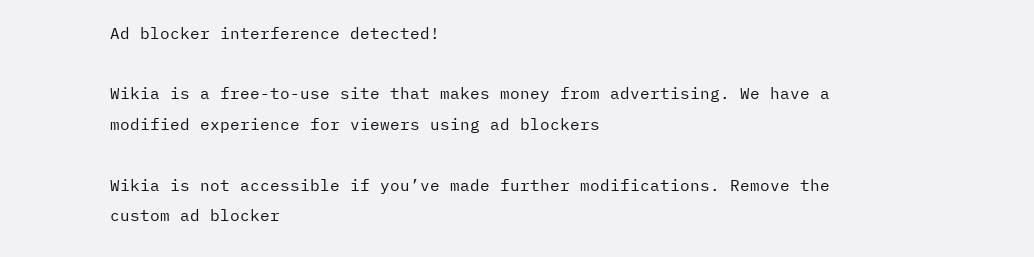Ad blocker interference detected!

Wikia is a free-to-use site that makes money from advertising. We have a modified experience for viewers using ad blockers

Wikia is not accessible if you’ve made further modifications. Remove the custom ad blocker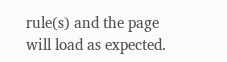rule(s) and the page will load as expected.